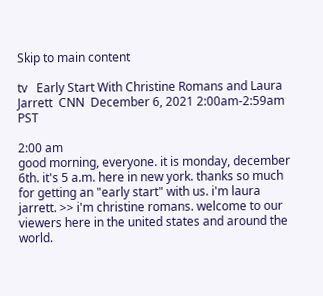Skip to main content

tv   Early Start With Christine Romans and Laura Jarrett  CNN  December 6, 2021 2:00am-2:59am PST

2:00 am
good morning, everyone. it is monday, december 6th. it's 5 a.m. here in new york. thanks so much for getting an "early start" with us. i'm laura jarrett. >> i'm christine romans. welcome to our viewers here in the united states and around the world.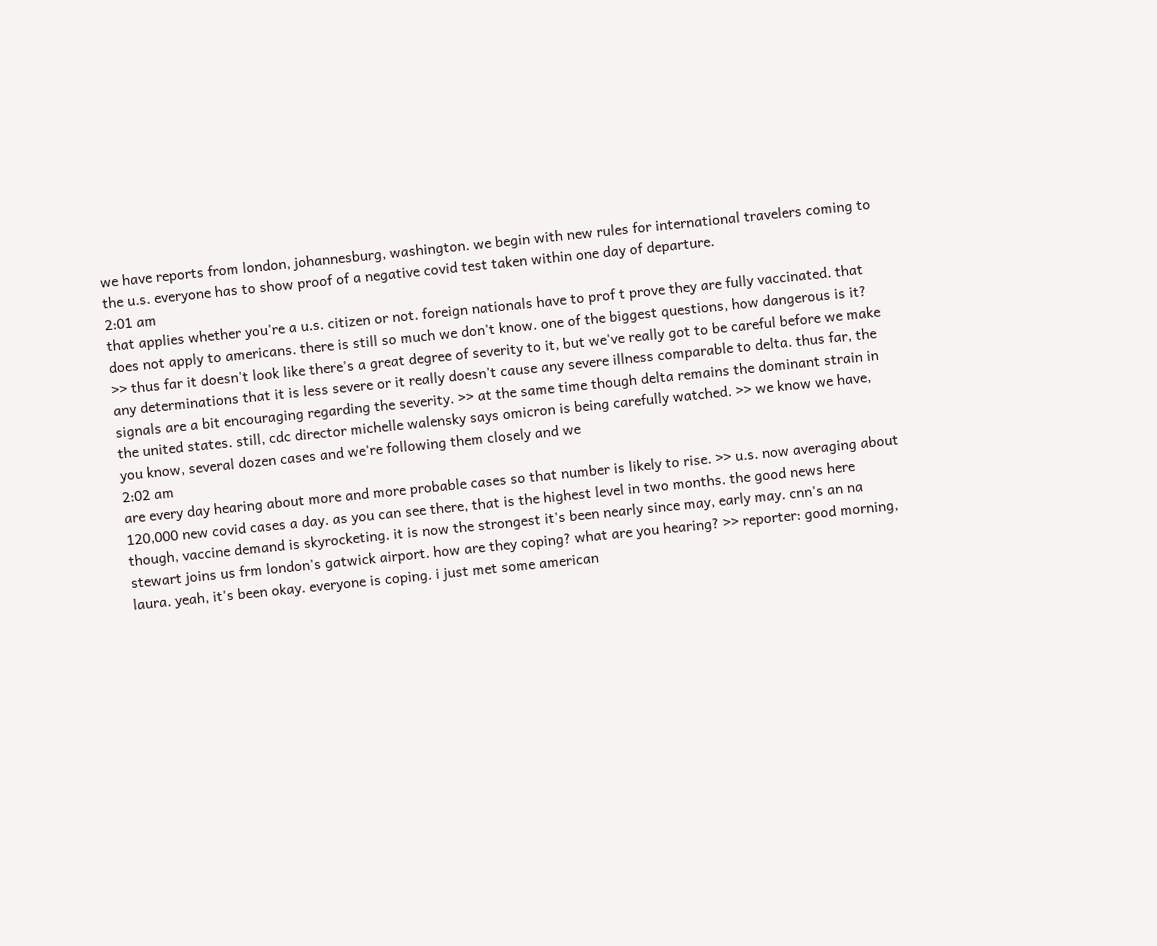we have reports from london, johannesburg, washington. we begin with new rules for international travelers coming to the u.s. everyone has to show proof of a negative covid test taken within one day of departure.
2:01 am
that applies whether you're a u.s. citizen or not. foreign nationals have to prof t prove they are fully vaccinated. that does not apply to americans. there is still so much we don't know. one of the biggest questions, how dangerous is it? >> thus far it doesn't look like there's a great degree of severity to it, but we've really got to be careful before we make any determinations that it is less severe or it really doesn't cause any severe illness comparable to delta. thus far, the signals are a bit encouraging regarding the severity. >> at the same time though delta remains the dominant strain in the united states. still, cdc director michelle walensky says omicron is being carefully watched. >> we know we have, you know, several dozen cases and we're following them closely and we
2:02 am
are every day hearing about more and more probable cases so that number is likely to rise. >> u.s. now averaging about 120,000 new covid cases a day. as you can see there, that is the highest level in two months. the good news here though, vaccine demand is skyrocketing. it is now the strongest it's been nearly since may, early may. cnn's an na stewart joins us frm london's gatwick airport. how are they coping? what are you hearing? >> reporter: good morning, laura. yeah, it's been okay. everyone is coping. i just met some american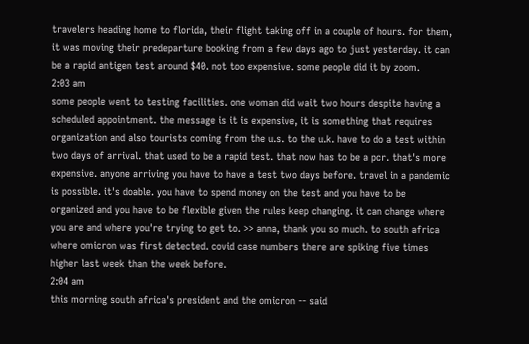travelers heading home to florida, their flight taking off in a couple of hours. for them, it was moving their predeparture booking from a few days ago to just yesterday. it can be a rapid antigen test around $40. not too expensive. some people did it by zoom.
2:03 am
some people went to testing facilities. one woman did wait two hours despite having a scheduled appointment. the message is it is expensive, it is something that requires organization and also tourists coming from the u.s. to the u.k. have to do a test within two days of arrival. that used to be a rapid test. that now has to be a pcr. that's more expensive. anyone arriving you have to have a test two days before. travel in a pandemic is possible. it's doable. you have to spend money on the test and you have to be organized and you have to be flexible given the rules keep changing. it can change where you are and where you're trying to get to. >> anna, thank you so much. to south africa where omicron was first detected. covid case numbers there are spiking five times higher last week than the week before.
2:04 am
this morning south africa's president and the omicron -- said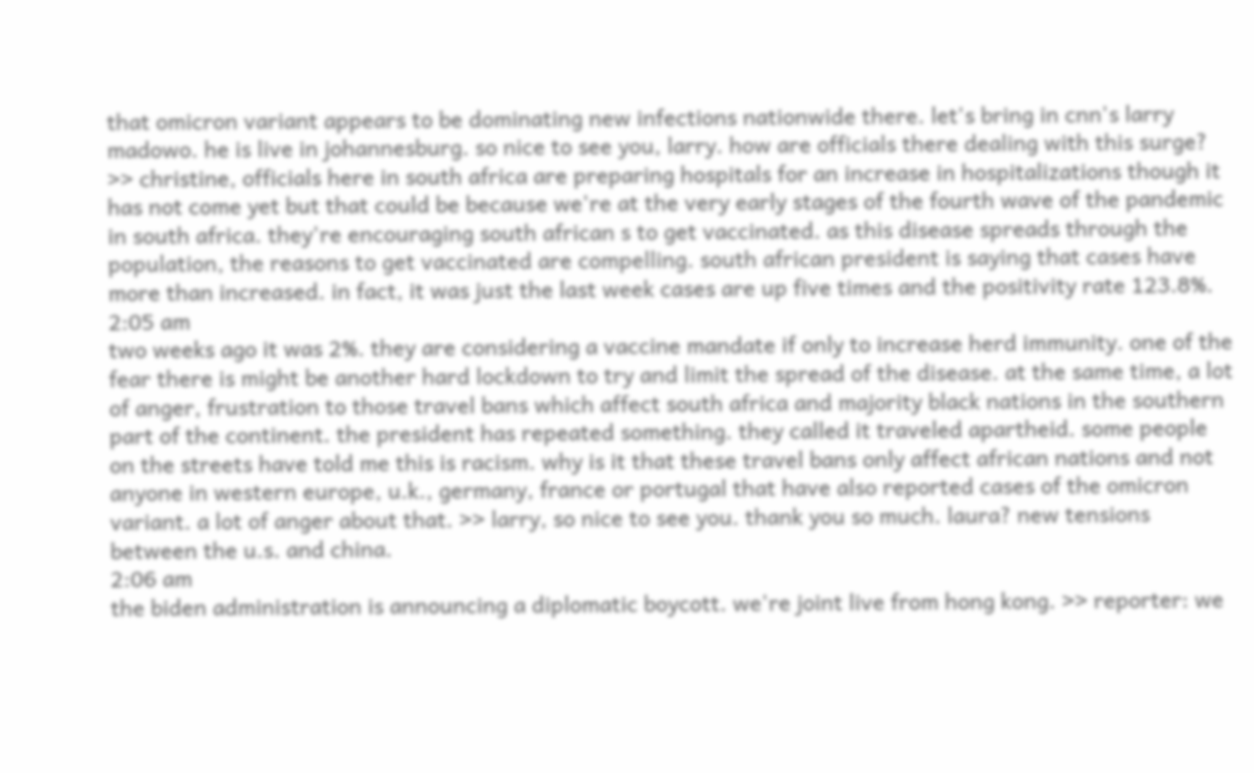that omicron variant appears to be dominating new infections nationwide there. let's bring in cnn's larry madowo. he is live in johannesburg. so nice to see you, larry. how are officials there dealing with this surge? >> christine, officials here in south africa are preparing hospitals for an increase in hospitalizations though it has not come yet but that could be because we're at the very early stages of the fourth wave of the pandemic in south africa. they're encouraging south african s to get vaccinated. as this disease spreads through the population, the reasons to get vaccinated are compelling. south african president is saying that cases have more than increased. in fact, it was just the last week cases are up five times and the positivity rate 123.8%.
2:05 am
two weeks ago it was 2%. they are considering a vaccine mandate if only to increase herd immunity. one of the fear there is might be another hard lockdown to try and limit the spread of the disease. at the same time, a lot of anger, frustration to those travel bans which affect south africa and majority black nations in the southern part of the continent. the president has repeated something. they called it traveled apartheid. some people on the streets have told me this is racism. why is it that these travel bans only affect african nations and not anyone in western europe, u.k., germany, france or portugal that have also reported cases of the omicron variant. a lot of anger about that. >> larry, so nice to see you. thank you so much. laura? new tensions between the u.s. and china.
2:06 am
the biden administration is announcing a diplomatic boycott. we're joint live from hong kong. >> reporter: we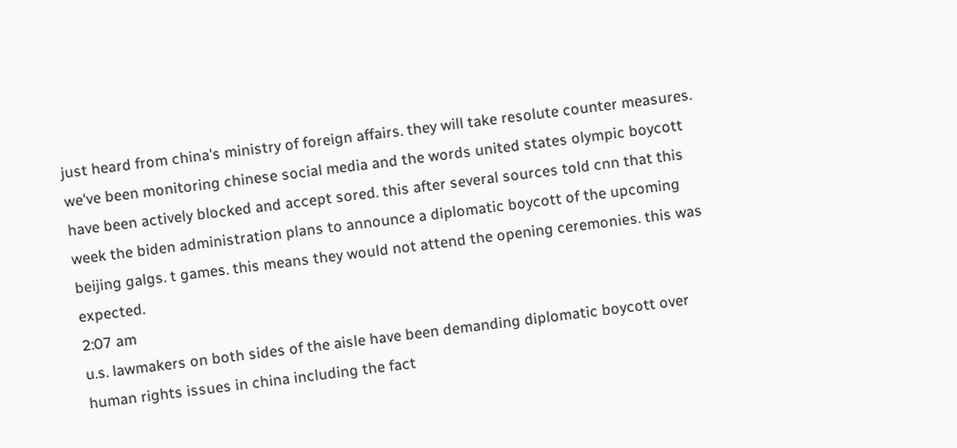just heard from china's ministry of foreign affairs. they will take resolute counter measures. we've been monitoring chinese social media and the words united states olympic boycott have been actively blocked and accept sored. this after several sources told cnn that this week the biden administration plans to announce a diplomatic boycott of the upcoming beijing galgs. t games. this means they would not attend the opening ceremonies. this was expected.
2:07 am
u.s. lawmakers on both sides of the aisle have been demanding diplomatic boycott over human rights issues in china including the fact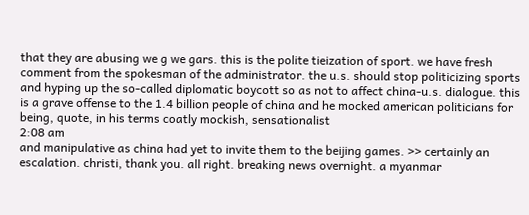that they are abusing we g we gars. this is the polite tieization of sport. we have fresh comment from the spokesman of the administrator. the u.s. should stop politicizing sports and hyping up the so-called diplomatic boycott so as not to affect china-u.s. dialogue. this is a grave offense to the 1.4 billion people of china and he mocked american politicians for being, quote, in his terms coatly mockish, sensationalist
2:08 am
and manipulative as china had yet to invite them to the beijing games. >> certainly an escalation. christi, thank you. all right. breaking news overnight. a myanmar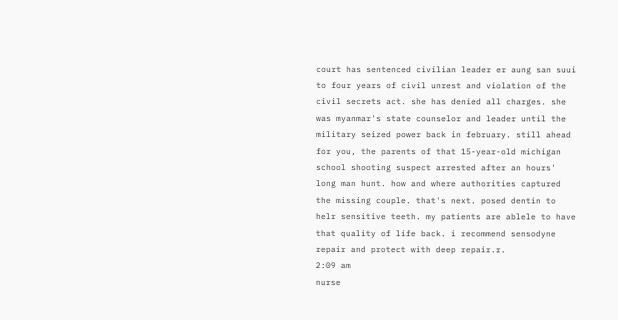court has sentenced civilian leader er aung san suui to four years of civil unrest and violation of the civil secrets act. she has denied all charges. she was myanmar's state counselor and leader until the military seized power back in february. still ahead for you, the parents of that 15-year-old michigan school shooting suspect arrested after an hours' long man hunt. how and where authorities captured the missing couple. that's next. posed dentin to helr sensitive teeth. my patients are ablele to have that quality of life back. i recommend sensodyne repair and protect with deep repair.r.
2:09 am
nurse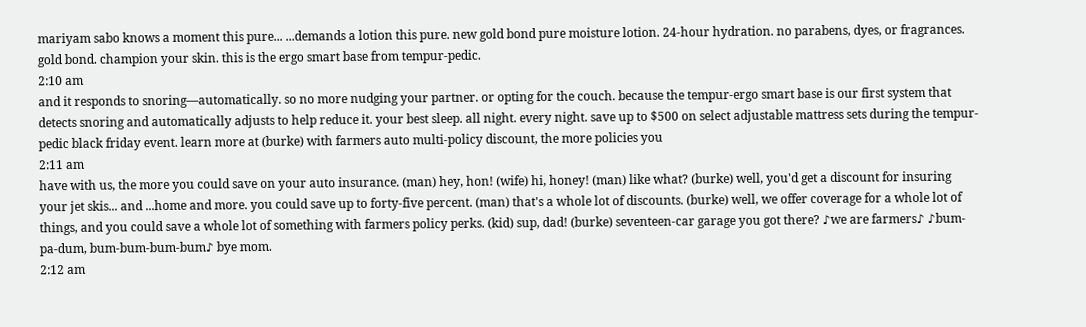mariyam sabo knows a moment this pure... ...demands a lotion this pure. new gold bond pure moisture lotion. 24-hour hydration. no parabens, dyes, or fragrances. gold bond. champion your skin. this is the ergo smart base from tempur-pedic.
2:10 am
and it responds to snoring—automatically. so no more nudging your partner. or opting for the couch. because the tempur-ergo smart base is our first system that detects snoring and automatically adjusts to help reduce it. your best sleep. all night. every night. save up to $500 on select adjustable mattress sets during the tempur-pedic black friday event. learn more at (burke) with farmers auto multi-policy discount, the more policies you
2:11 am
have with us, the more you could save on your auto insurance. (man) hey, hon! (wife) hi, honey! (man) like what? (burke) well, you'd get a discount for insuring your jet skis... and ...home and more. you could save up to forty-five percent. (man) that's a whole lot of discounts. (burke) well, we offer coverage for a whole lot of things, and you could save a whole lot of something with farmers policy perks. (kid) sup, dad! (burke) seventeen-car garage you got there? ♪we are farmers♪ ♪bum-pa-dum, bum-bum-bum-bum♪ bye mom.
2:12 am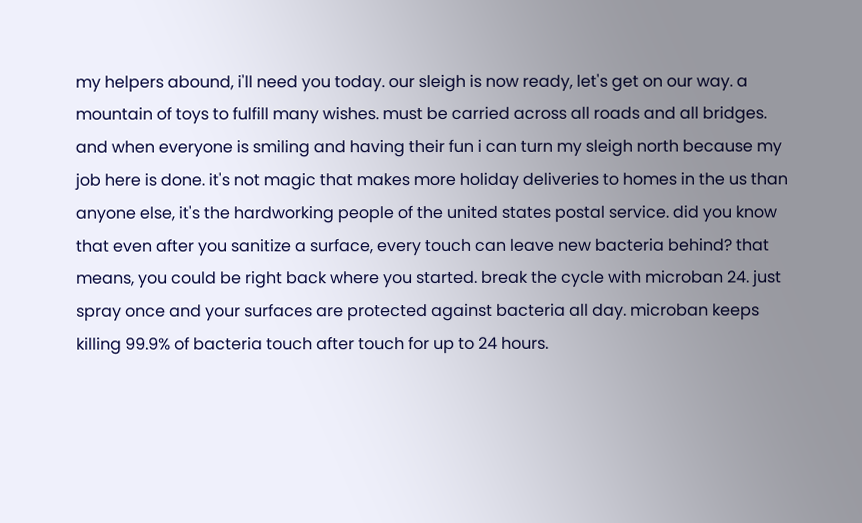my helpers abound, i'll need you today. our sleigh is now ready, let's get on our way. a mountain of toys to fulfill many wishes. must be carried across all roads and all bridges. and when everyone is smiling and having their fun i can turn my sleigh north because my job here is done. it's not magic that makes more holiday deliveries to homes in the us than anyone else, it's the hardworking people of the united states postal service. did you know that even after you sanitize a surface, every touch can leave new bacteria behind? that means, you could be right back where you started. break the cycle with microban 24. just spray once and your surfaces are protected against bacteria all day. microban keeps killing 99.9% of bacteria touch after touch for up to 24 hours.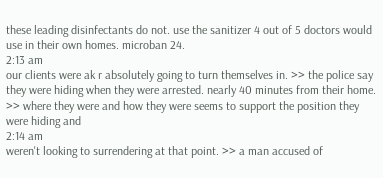these leading disinfectants do not. use the sanitizer 4 out of 5 doctors would use in their own homes. microban 24.
2:13 am
our clients were ak r absolutely going to turn themselves in. >> the police say they were hiding when they were arrested. nearly 40 minutes from their home. >> where they were and how they were seems to support the position they were hiding and
2:14 am
weren't looking to surrendering at that point. >> a man accused of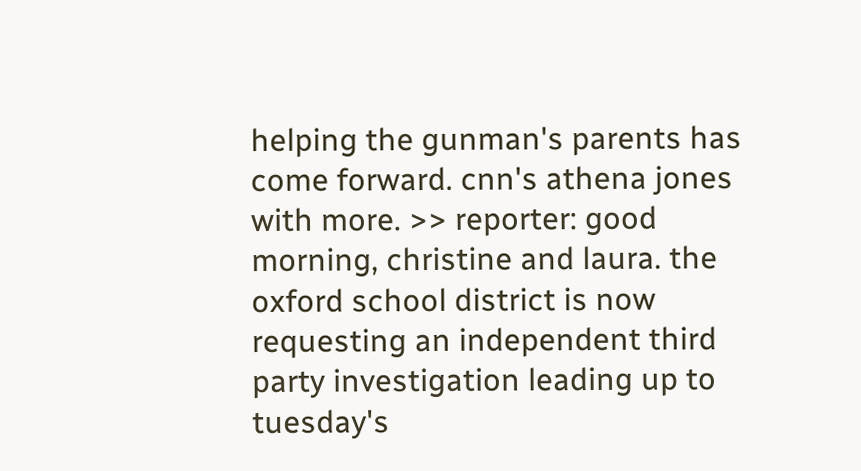helping the gunman's parents has come forward. cnn's athena jones with more. >> reporter: good morning, christine and laura. the oxford school district is now requesting an independent third party investigation leading up to tuesday's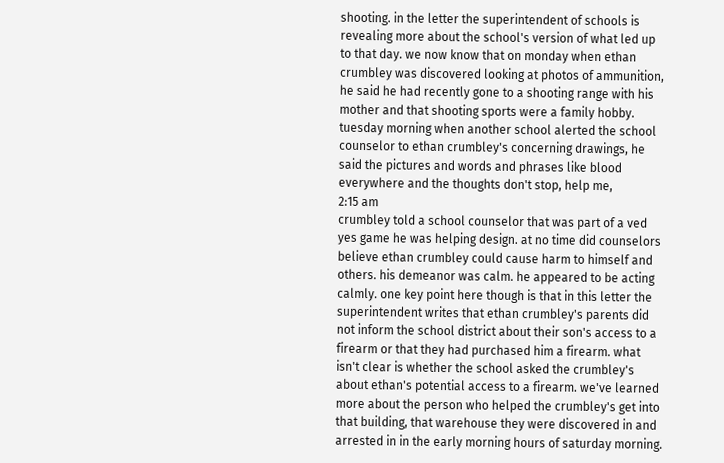shooting. in the letter the superintendent of schools is revealing more about the school's version of what led up to that day. we now know that on monday when ethan crumbley was discovered looking at photos of ammunition, he said he had recently gone to a shooting range with his mother and that shooting sports were a family hobby. tuesday morning when another school alerted the school counselor to ethan crumbley's concerning drawings, he said the pictures and words and phrases like blood everywhere and the thoughts don't stop, help me,
2:15 am
crumbley told a school counselor that was part of a ved yes game he was helping design. at no time did counselors believe ethan crumbley could cause harm to himself and others. his demeanor was calm. he appeared to be acting calmly. one key point here though is that in this letter the superintendent writes that ethan crumbley's parents did not inform the school district about their son's access to a firearm or that they had purchased him a firearm. what isn't clear is whether the school asked the crumbley's about ethan's potential access to a firearm. we've learned more about the person who helped the crumbley's get into that building, that warehouse they were discovered in and arrested in in the early morning hours of saturday morning.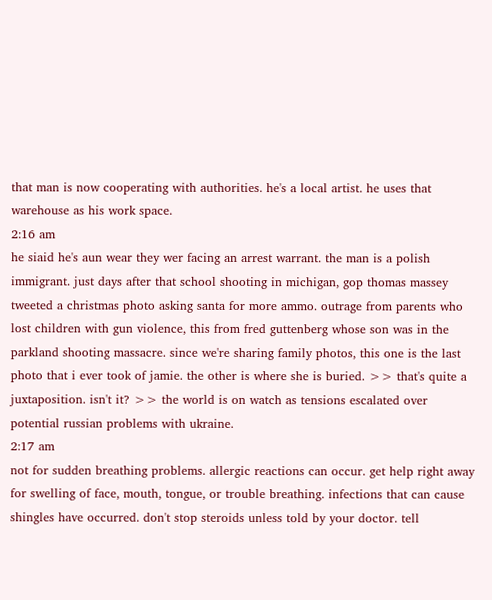that man is now cooperating with authorities. he's a local artist. he uses that warehouse as his work space.
2:16 am
he siaid he's aun wear they wer facing an arrest warrant. the man is a polish immigrant. just days after that school shooting in michigan, gop thomas massey tweeted a christmas photo asking santa for more ammo. outrage from parents who lost children with gun violence, this from fred guttenberg whose son was in the parkland shooting massacre. since we're sharing family photos, this one is the last photo that i ever took of jamie. the other is where she is buried. >> that's quite a juxtaposition. isn't it? >> the world is on watch as tensions escalated over potential russian problems with ukraine.
2:17 am
not for sudden breathing problems. allergic reactions can occur. get help right away for swelling of face, mouth, tongue, or trouble breathing. infections that can cause shingles have occurred. don't stop steroids unless told by your doctor. tell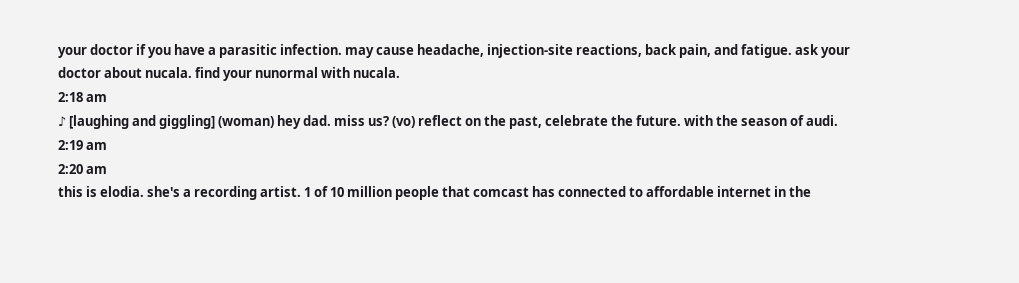your doctor if you have a parasitic infection. may cause headache, injection-site reactions, back pain, and fatigue. ask your doctor about nucala. find your nunormal with nucala.
2:18 am
♪ [laughing and giggling] (woman) hey dad. miss us? (vo) reflect on the past, celebrate the future. with the season of audi.
2:19 am
2:20 am
this is elodia. she's a recording artist. 1 of 10 million people that comcast has connected to affordable internet in the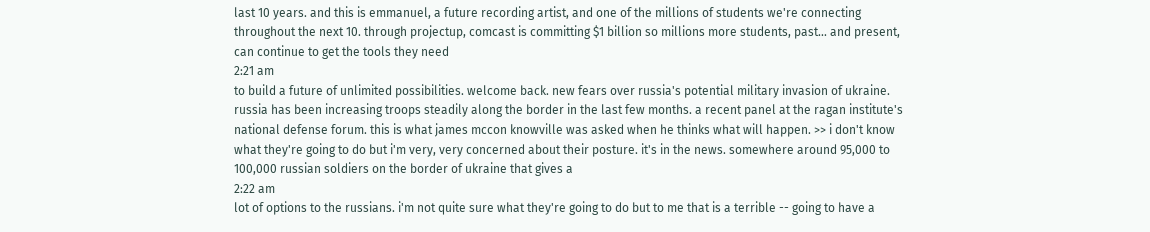last 10 years. and this is emmanuel, a future recording artist, and one of the millions of students we're connecting throughout the next 10. through projectup, comcast is committing $1 billion so millions more students, past... and present, can continue to get the tools they need
2:21 am
to build a future of unlimited possibilities. welcome back. new fears over russia's potential military invasion of ukraine. russia has been increasing troops steadily along the border in the last few months. a recent panel at the ragan institute's national defense forum. this is what james mccon knowville was asked when he thinks what will happen. >> i don't know what they're going to do but i'm very, very concerned about their posture. it's in the news. somewhere around 95,000 to 100,000 russian soldiers on the border of ukraine that gives a
2:22 am
lot of options to the russians. i'm not quite sure what they're going to do but to me that is a terrible -- going to have a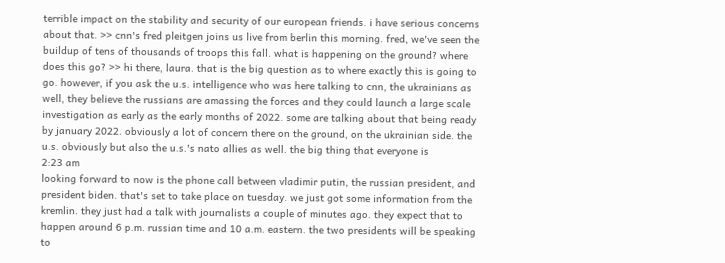terrible impact on the stability and security of our european friends. i have serious concerns about that. >> cnn's fred pleitgen joins us live from berlin this morning. fred, we've seen the buildup of tens of thousands of troops this fall. what is happening on the ground? where does this go? >> hi there, laura. that is the big question as to where exactly this is going to go. however, if you ask the u.s. intelligence who was here talking to cnn, the ukrainians as well, they believe the russians are amassing the forces and they could launch a large scale investigation as early as the early months of 2022. some are talking about that being ready by january 2022. obviously a lot of concern there on the ground, on the ukrainian side. the u.s. obviously but also the u.s.'s nato allies as well. the big thing that everyone is
2:23 am
looking forward to now is the phone call between vladimir putin, the russian president, and president biden. that's set to take place on tuesday. we just got some information from the kremlin. they just had a talk with journalists a couple of minutes ago. they expect that to happen around 6 p.m. russian time and 10 a.m. eastern. the two presidents will be speaking to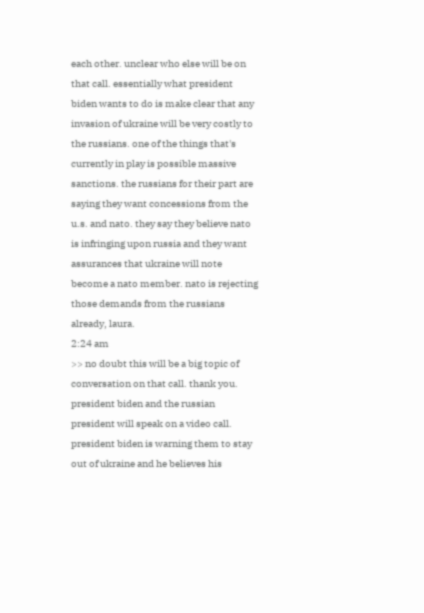each other. unclear who else will be on that call. essentially what president biden wants to do is make clear that any invasion of ukraine will be very costly to the russians. one of the things that's currently in play is possible massive sanctions. the russians for their part are saying they want concessions from the u.s. and nato. they say they believe nato is infringing upon russia and they want assurances that ukraine will note become a nato member. nato is rejecting those demands from the russians already, laura.
2:24 am
>> no doubt this will be a big topic of conversation on that call. thank you. president biden and the russian president will speak on a video call. president biden is warning them to stay out of ukraine and he believes his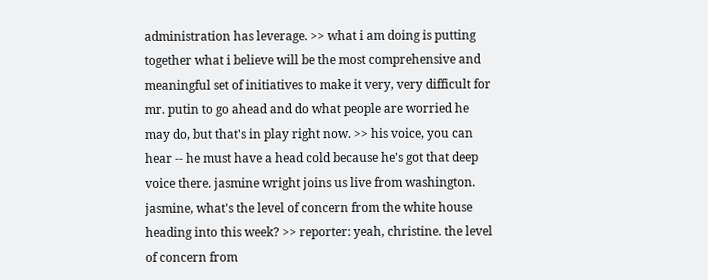administration has leverage. >> what i am doing is putting together what i believe will be the most comprehensive and meaningful set of initiatives to make it very, very difficult for mr. putin to go ahead and do what people are worried he may do, but that's in play right now. >> his voice, you can hear -- he must have a head cold because he's got that deep voice there. jasmine wright joins us live from washington. jasmine, what's the level of concern from the white house heading into this week? >> reporter: yeah, christine. the level of concern from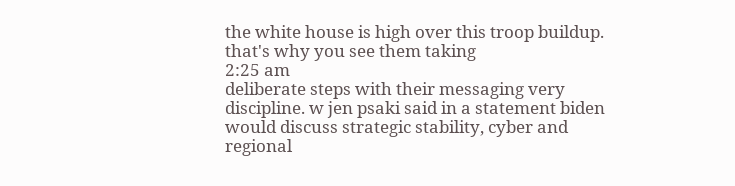the white house is high over this troop buildup. that's why you see them taking
2:25 am
deliberate steps with their messaging very discipline. w jen psaki said in a statement biden would discuss strategic stability, cyber and regional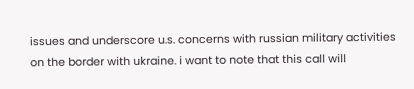issues and underscore u.s. concerns with russian military activities on the border with ukraine. i want to note that this call will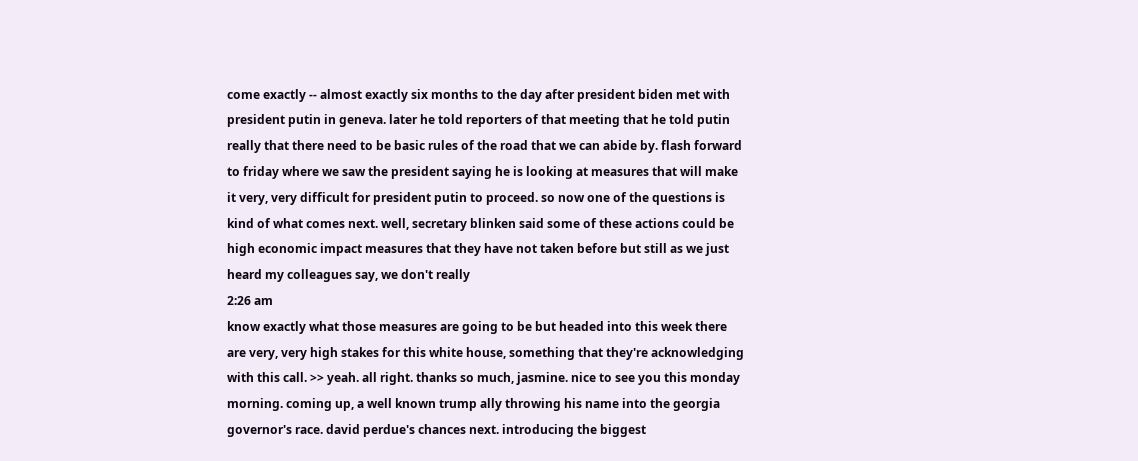come exactly -- almost exactly six months to the day after president biden met with president putin in geneva. later he told reporters of that meeting that he told putin really that there need to be basic rules of the road that we can abide by. flash forward to friday where we saw the president saying he is looking at measures that will make it very, very difficult for president putin to proceed. so now one of the questions is kind of what comes next. well, secretary blinken said some of these actions could be high economic impact measures that they have not taken before but still as we just heard my colleagues say, we don't really
2:26 am
know exactly what those measures are going to be but headed into this week there are very, very high stakes for this white house, something that they're acknowledging with this call. >> yeah. all right. thanks so much, jasmine. nice to see you this monday morning. coming up, a well known trump ally throwing his name into the georgia governor's race. david perdue's chances next. introducing the biggest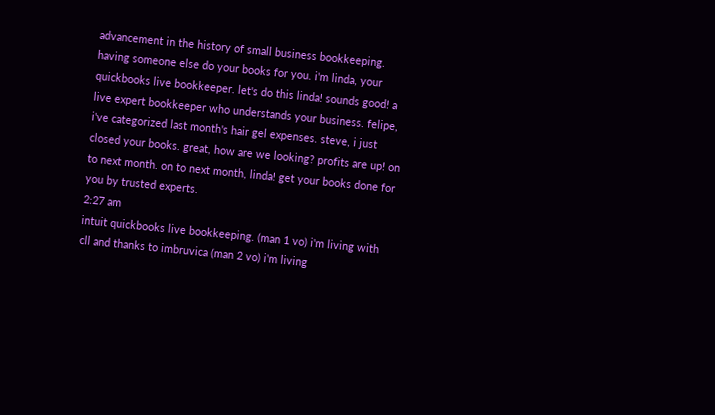advancement in the history of small business bookkeeping. having someone else do your books for you. i'm linda, your quickbooks live bookkeeper. let's do this linda! sounds good! a live expert bookkeeper who understands your business. felipe, i've categorized last month's hair gel expenses. steve, i just closed your books. great, how are we looking? profits are up! on to next month. on to next month, linda! get your books done for you by trusted experts.
2:27 am
intuit quickbooks live bookkeeping. (man 1 vo) i'm living with cll and thanks to imbruvica (man 2 vo) i'm living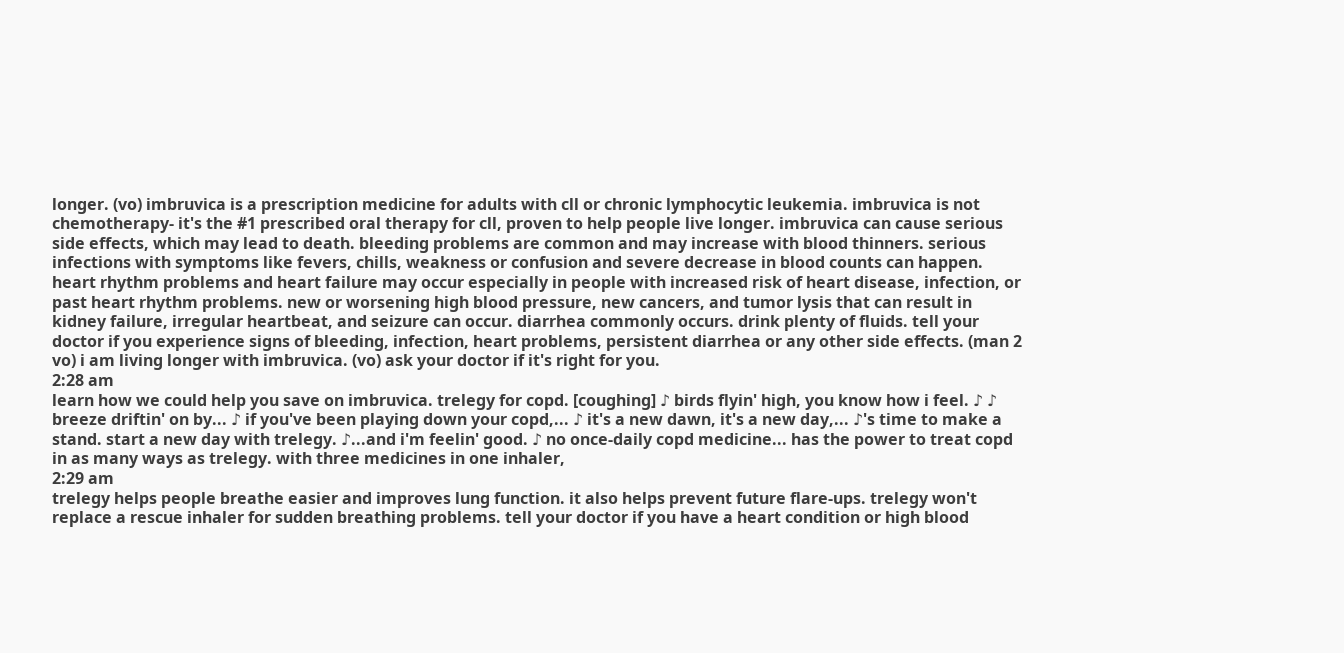longer. (vo) imbruvica is a prescription medicine for adults with cll or chronic lymphocytic leukemia. imbruvica is not chemotherapy- it's the #1 prescribed oral therapy for cll, proven to help people live longer. imbruvica can cause serious side effects, which may lead to death. bleeding problems are common and may increase with blood thinners. serious infections with symptoms like fevers, chills, weakness or confusion and severe decrease in blood counts can happen. heart rhythm problems and heart failure may occur especially in people with increased risk of heart disease, infection, or past heart rhythm problems. new or worsening high blood pressure, new cancers, and tumor lysis that can result in kidney failure, irregular heartbeat, and seizure can occur. diarrhea commonly occurs. drink plenty of fluids. tell your doctor if you experience signs of bleeding, infection, heart problems, persistent diarrhea or any other side effects. (man 2 vo) i am living longer with imbruvica. (vo) ask your doctor if it's right for you.
2:28 am
learn how we could help you save on imbruvica. trelegy for copd. [coughing] ♪ birds flyin' high, you know how i feel. ♪ ♪ breeze driftin' on by... ♪ if you've been playing down your copd,... ♪ it's a new dawn, it's a new day,... ♪'s time to make a stand. start a new day with trelegy. ♪...and i'm feelin' good. ♪ no once-daily copd medicine... has the power to treat copd in as many ways as trelegy. with three medicines in one inhaler,
2:29 am
trelegy helps people breathe easier and improves lung function. it also helps prevent future flare-ups. trelegy won't replace a rescue inhaler for sudden breathing problems. tell your doctor if you have a heart condition or high blood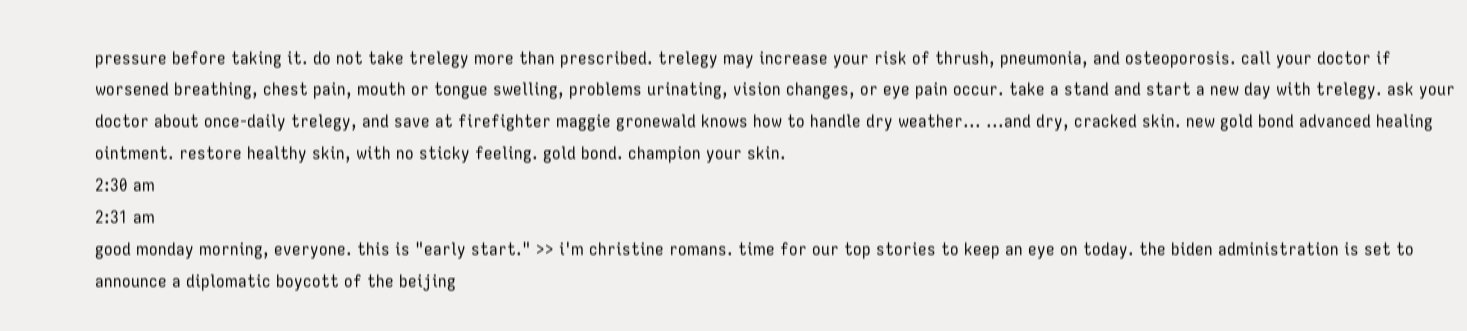pressure before taking it. do not take trelegy more than prescribed. trelegy may increase your risk of thrush, pneumonia, and osteoporosis. call your doctor if worsened breathing, chest pain, mouth or tongue swelling, problems urinating, vision changes, or eye pain occur. take a stand and start a new day with trelegy. ask your doctor about once-daily trelegy, and save at firefighter maggie gronewald knows how to handle dry weather... ...and dry, cracked skin. new gold bond advanced healing ointment. restore healthy skin, with no sticky feeling. gold bond. champion your skin.
2:30 am
2:31 am
good monday morning, everyone. this is "early start." >> i'm christine romans. time for our top stories to keep an eye on today. the biden administration is set to announce a diplomatic boycott of the beijing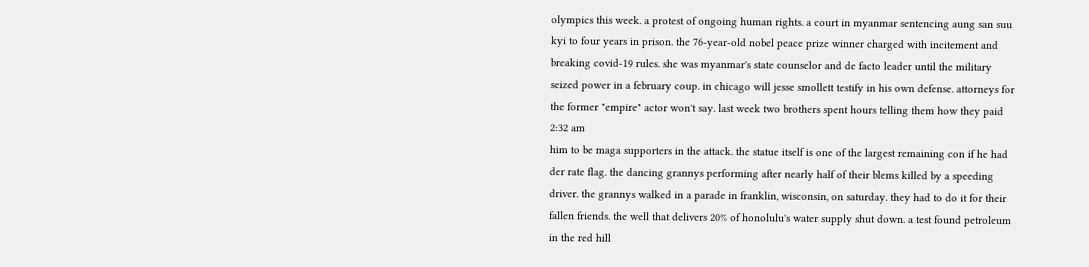olympics this week. a protest of ongoing human rights. a court in myanmar sentencing aung san suu kyi to four years in prison. the 76-year-old nobel peace prize winner charged with incitement and breaking covid-19 rules. she was myanmar's state counselor and de facto leader until the military seized power in a february coup. in chicago will jesse smollett testify in his own defense. attorneys for the former "empire" actor won't say. last week two brothers spent hours telling them how they paid
2:32 am
him to be maga supporters in the attack. the statue itself is one of the largest remaining con if he had der rate flag. the dancing grannys performing after nearly half of their blems killed by a speeding driver. the grannys walked in a parade in franklin, wisconsin, on saturday. they had to do it for their fallen friends. the well that delivers 20% of honolulu's water supply shut down. a test found petroleum in the red hill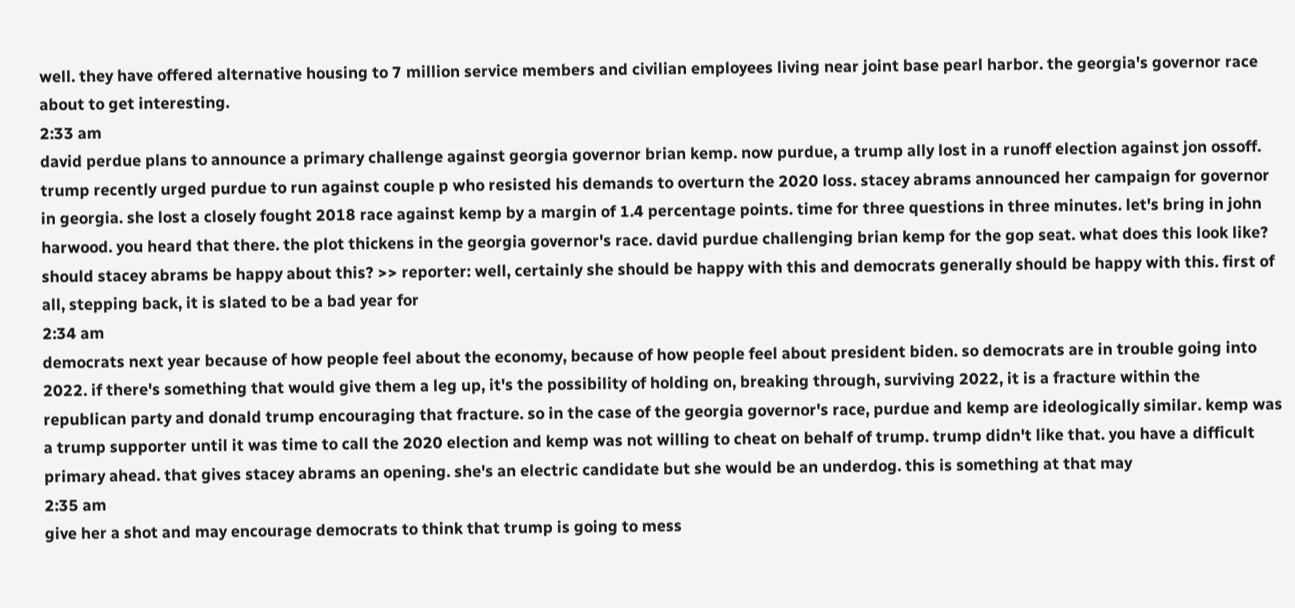well. they have offered alternative housing to 7 million service members and civilian employees living near joint base pearl harbor. the georgia's governor race about to get interesting.
2:33 am
david perdue plans to announce a primary challenge against georgia governor brian kemp. now purdue, a trump ally lost in a runoff election against jon ossoff. trump recently urged purdue to run against couple p who resisted his demands to overturn the 2020 loss. stacey abrams announced her campaign for governor in georgia. she lost a closely fought 2018 race against kemp by a margin of 1.4 percentage points. time for three questions in three minutes. let's bring in john harwood. you heard that there. the plot thickens in the georgia governor's race. david purdue challenging brian kemp for the gop seat. what does this look like? should stacey abrams be happy about this? >> reporter: well, certainly she should be happy with this and democrats generally should be happy with this. first of all, stepping back, it is slated to be a bad year for
2:34 am
democrats next year because of how people feel about the economy, because of how people feel about president biden. so democrats are in trouble going into 2022. if there's something that would give them a leg up, it's the possibility of holding on, breaking through, surviving 2022, it is a fracture within the republican party and donald trump encouraging that fracture. so in the case of the georgia governor's race, purdue and kemp are ideologically similar. kemp was a trump supporter until it was time to call the 2020 election and kemp was not willing to cheat on behalf of trump. trump didn't like that. you have a difficult primary ahead. that gives stacey abrams an opening. she's an electric candidate but she would be an underdog. this is something at that may
2:35 am
give her a shot and may encourage democrats to think that trump is going to mess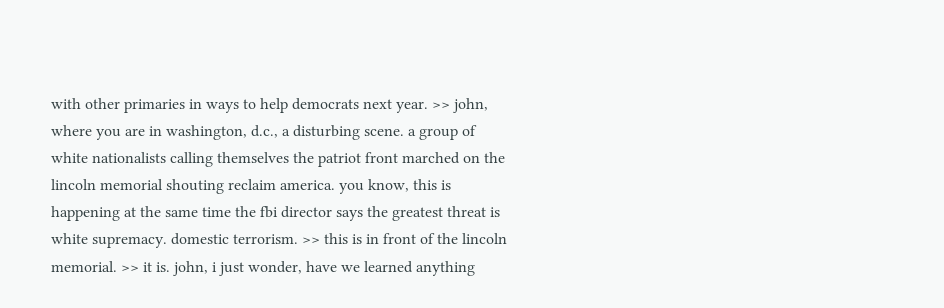with other primaries in ways to help democrats next year. >> john, where you are in washington, d.c., a disturbing scene. a group of white nationalists calling themselves the patriot front marched on the lincoln memorial shouting reclaim america. you know, this is happening at the same time the fbi director says the greatest threat is white supremacy. domestic terrorism. >> this is in front of the lincoln memorial. >> it is. john, i just wonder, have we learned anything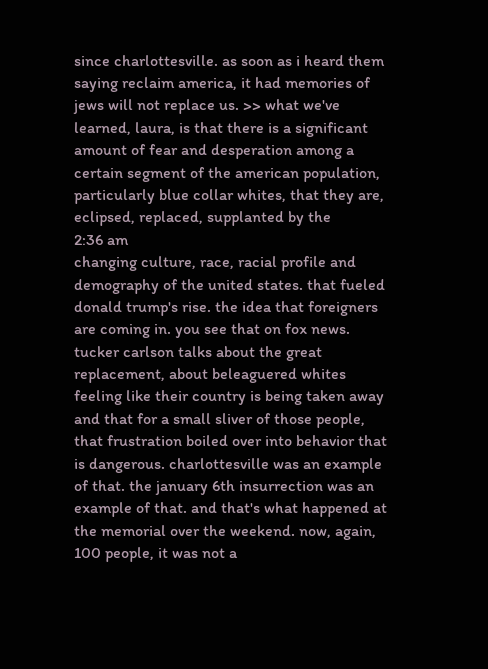since charlottesville. as soon as i heard them saying reclaim america, it had memories of jews will not replace us. >> what we've learned, laura, is that there is a significant amount of fear and desperation among a certain segment of the american population, particularly blue collar whites, that they are, eclipsed, replaced, supplanted by the
2:36 am
changing culture, race, racial profile and demography of the united states. that fueled donald trump's rise. the idea that foreigners are coming in. you see that on fox news. tucker carlson talks about the great replacement, about beleaguered whites feeling like their country is being taken away and that for a small sliver of those people, that frustration boiled over into behavior that is dangerous. charlottesville was an example of that. the january 6th insurrection was an example of that. and that's what happened at the memorial over the weekend. now, again, 100 people, it was not a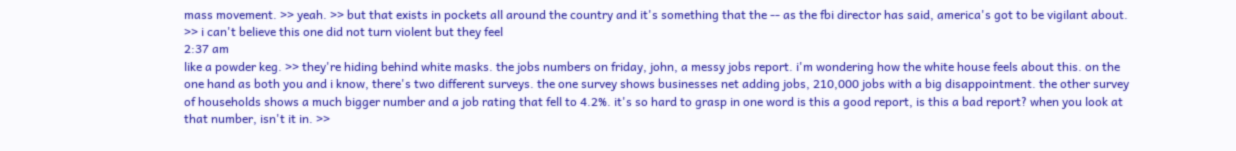mass movement. >> yeah. >> but that exists in pockets all around the country and it's something that the -- as the fbi director has said, america's got to be vigilant about. >> i can't believe this one did not turn violent but they feel
2:37 am
like a powder keg. >> they're hiding behind white masks. the jobs numbers on friday, john, a messy jobs report. i'm wondering how the white house feels about this. on the one hand as both you and i know, there's two different surveys. the one survey shows businesses net adding jobs, 210,000 jobs with a big disappointment. the other survey of households shows a much bigger number and a job rating that fell to 4.2%. it's so hard to grasp in one word is this a good report, is this a bad report? when you look at that number, isn't it in. >>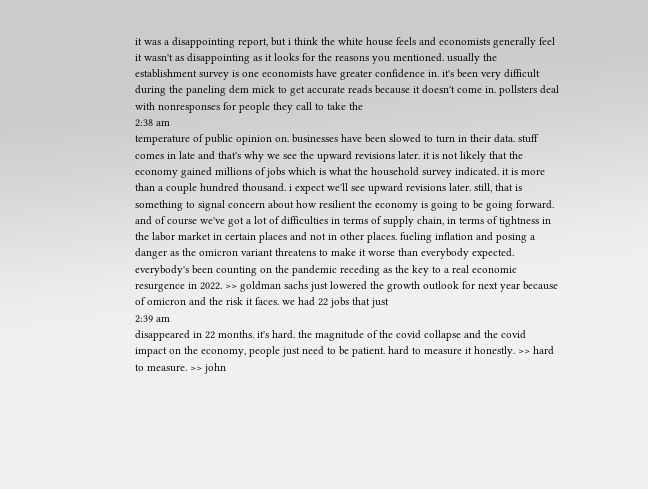it was a disappointing report, but i think the white house feels and economists generally feel it wasn't as disappointing as it looks for the reasons you mentioned. usually the establishment survey is one economists have greater confidence in. it's been very difficult during the paneling dem mick to get accurate reads because it doesn't come in. pollsters deal with nonresponses for people they call to take the
2:38 am
temperature of public opinion on. businesses have been slowed to turn in their data. stuff comes in late and that's why we see the upward revisions later. it is not likely that the economy gained millions of jobs which is what the household survey indicated. it is more than a couple hundred thousand. i expect we'll see upward revisions later. still, that is something to signal concern about how resilient the economy is going to be going forward. and of course we've got a lot of difficulties in terms of supply chain, in terms of tightness in the labor market in certain places and not in other places. fueling inflation and posing a danger as the omicron variant threatens to make it worse than everybody expected. everybody's been counting on the pandemic receding as the key to a real economic resurgence in 2022. >> goldman sachs just lowered the growth outlook for next year because of omicron and the risk it faces. we had 22 jobs that just
2:39 am
disappeared in 22 months. it's hard. the magnitude of the covid collapse and the covid impact on the economy, people just need to be patient. hard to measure it honestly. >> hard to measure. >> john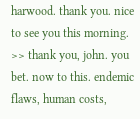harwood. thank you. nice to see you this morning. >> thank you, john. you bet. now to this. endemic flaws, human costs,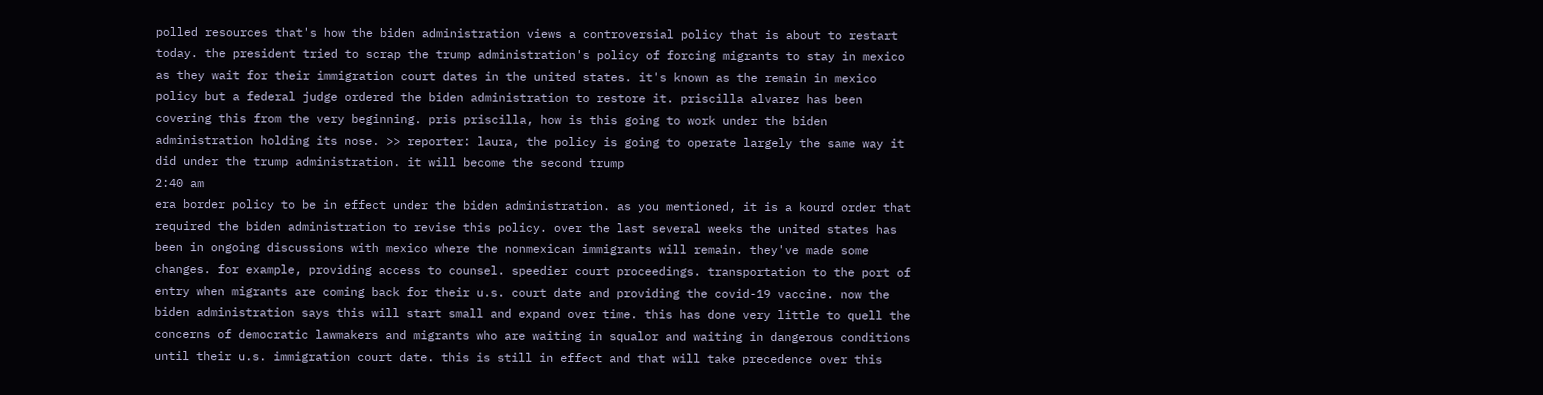polled resources that's how the biden administration views a controversial policy that is about to restart today. the president tried to scrap the trump administration's policy of forcing migrants to stay in mexico as they wait for their immigration court dates in the united states. it's known as the remain in mexico policy but a federal judge ordered the biden administration to restore it. priscilla alvarez has been covering this from the very beginning. pris priscilla, how is this going to work under the biden administration holding its nose. >> reporter: laura, the policy is going to operate largely the same way it did under the trump administration. it will become the second trump
2:40 am
era border policy to be in effect under the biden administration. as you mentioned, it is a kourd order that required the biden administration to revise this policy. over the last several weeks the united states has been in ongoing discussions with mexico where the nonmexican immigrants will remain. they've made some changes. for example, providing access to counsel. speedier court proceedings. transportation to the port of entry when migrants are coming back for their u.s. court date and providing the covid-19 vaccine. now the biden administration says this will start small and expand over time. this has done very little to quell the concerns of democratic lawmakers and migrants who are waiting in squalor and waiting in dangerous conditions until their u.s. immigration court date. this is still in effect and that will take precedence over this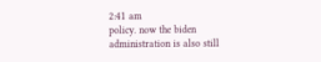2:41 am
policy. now the biden administration is also still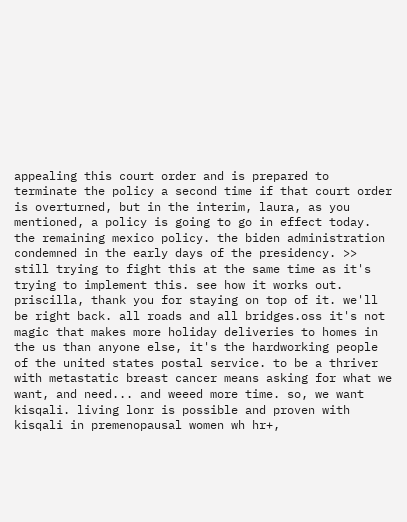appealing this court order and is prepared to terminate the policy a second time if that court order is overturned, but in the interim, laura, as you mentioned, a policy is going to go in effect today. the remaining mexico policy. the biden administration condemned in the early days of the presidency. >> still trying to fight this at the same time as it's trying to implement this. see how it works out. priscilla, thank you for staying on top of it. we'll be right back. all roads and all bridges.oss it's not magic that makes more holiday deliveries to homes in the us than anyone else, it's the hardworking people of the united states postal service. to be a thriver with metastatic breast cancer means asking for what we want, and need... and weeed more time. so, we want kisqali. living lonr is possible and proven with kisqali in premenopausal women wh hr+,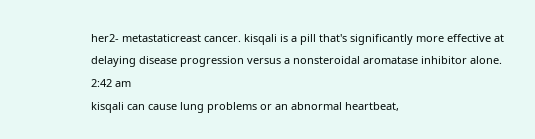her2- metastaticreast cancer. kisqali is a pill that's significantly more effective at delaying disease progression versus a nonsteroidal aromatase inhibitor alone.
2:42 am
kisqali can cause lung problems or an abnormal heartbeat,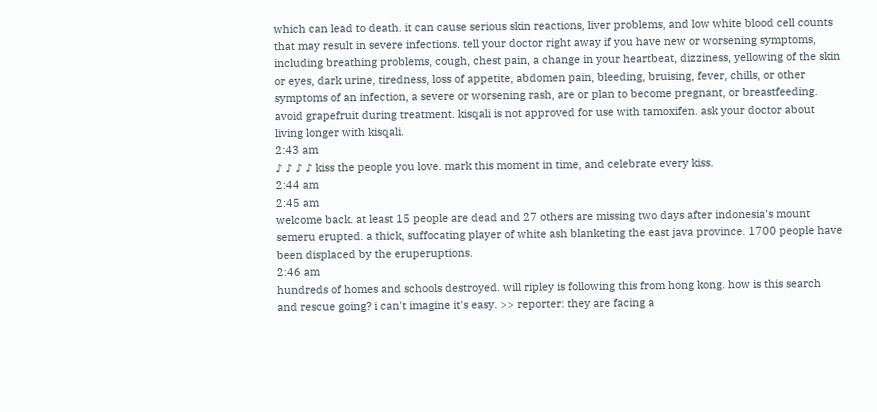which can lead to death. it can cause serious skin reactions, liver problems, and low white blood cell counts that may result in severe infections. tell your doctor right away if you have new or worsening symptoms, including breathing problems, cough, chest pain, a change in your heartbeat, dizziness, yellowing of the skin or eyes, dark urine, tiredness, loss of appetite, abdomen pain, bleeding, bruising, fever, chills, or other symptoms of an infection, a severe or worsening rash, are or plan to become pregnant, or breastfeeding. avoid grapefruit during treatment. kisqali is not approved for use with tamoxifen. ask your doctor about living longer with kisqali.
2:43 am
♪ ♪ ♪ ♪ kiss the people you love. mark this moment in time, and celebrate every kiss.
2:44 am
2:45 am
welcome back. at least 15 people are dead and 27 others are missing two days after indonesia's mount semeru erupted. a thick, suffocating player of white ash blanketing the east java province. 1700 people have been displaced by the eruperuptions.
2:46 am
hundreds of homes and schools destroyed. will ripley is following this from hong kong. how is this search and rescue going? i can't imagine it's easy. >> reporter: they are facing a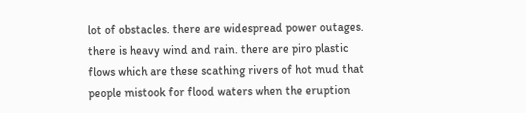lot of obstacles. there are widespread power outages. there is heavy wind and rain. there are piro plastic flows which are these scathing rivers of hot mud that people mistook for flood waters when the eruption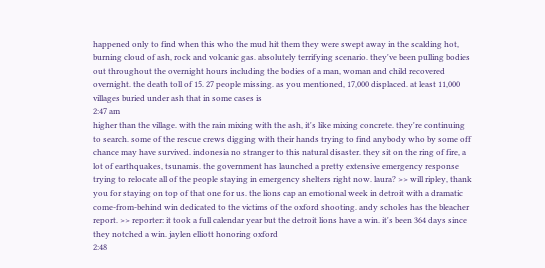happened only to find when this who the mud hit them they were swept away in the scalding hot, burning cloud of ash, rock and volcanic gas. absolutely terrifying scenario. they've been pulling bodies out throughout the overnight hours including the bodies of a man, woman and child recovered overnight. the death toll of 15. 27 people missing. as you mentioned, 17,000 displaced. at least 11,000 villages buried under ash that in some cases is
2:47 am
higher than the village. with the rain mixing with the ash, it's like mixing concrete. they're continuing to search. some of the rescue crews digging with their hands trying to find anybody who by some off chance may have survived. indonesia no stranger to this natural disaster. they sit on the ring of fire, a lot of earthquakes, tsunamis. the government has launched a pretty extensive emergency response trying to relocate all of the people staying in emergency shelters right now. laura? >> will ripley, thank you for staying on top of that one for us. the lions cap an emotional week in detroit with a dramatic come-from-behind win dedicated to the victims of the oxford shooting. andy scholes has the bleacher report. >> reporter: it took a full calendar year but the detroit lions have a win. it's been 364 days since they notched a win. jaylen elliott honoring oxford
2:48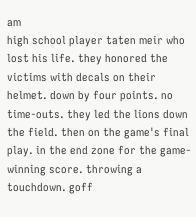am
high school player taten meir who lost his life. they honored the victims with decals on their helmet. down by four points. no time-outs. they led the lions down the field. then on the game's final play. in the end zone for the game-winning score. throwing a touchdown. goff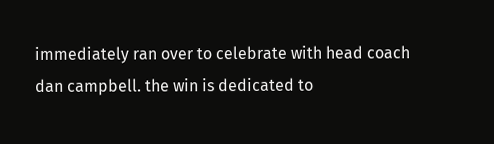immediately ran over to celebrate with head coach dan campbell. the win is dedicated to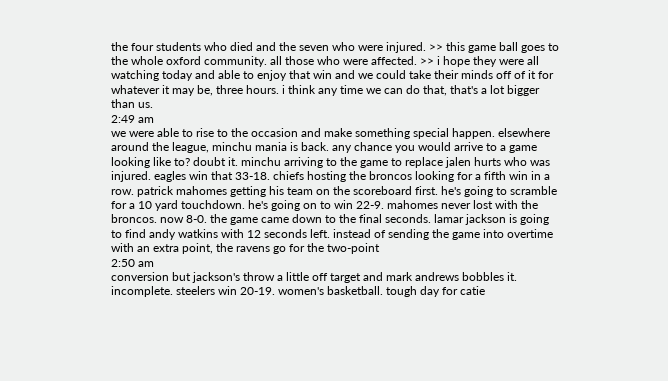the four students who died and the seven who were injured. >> this game ball goes to the whole oxford community. all those who were affected. >> i hope they were all watching today and able to enjoy that win and we could take their minds off of it for whatever it may be, three hours. i think any time we can do that, that's a lot bigger than us.
2:49 am
we were able to rise to the occasion and make something special happen. elsewhere around the league, minchu mania is back. any chance you would arrive to a game looking like to? doubt it. minchu arriving to the game to replace jalen hurts who was injured. eagles win that 33-18. chiefs hosting the broncos looking for a fifth win in a row. patrick mahomes getting his team on the scoreboard first. he's going to scramble for a 10 yard touchdown. he's going on to win 22-9. mahomes never lost with the broncos. now 8-0. the game came down to the final seconds. lamar jackson is going to find andy watkins with 12 seconds left. instead of sending the game into overtime with an extra point, the ravens go for the two-point
2:50 am
conversion but jackson's throw a little off target and mark andrews bobbles it. incomplete. steelers win 20-19. women's basketball. tough day for catie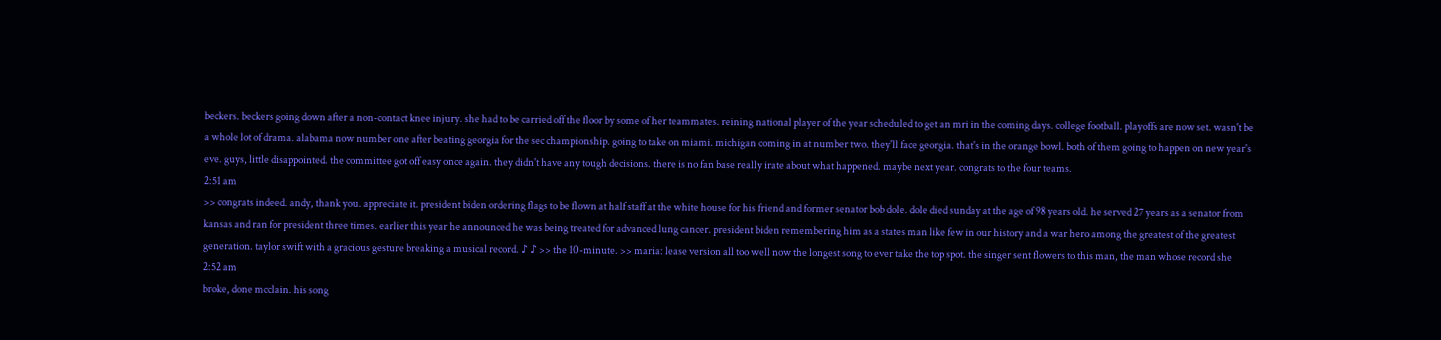beckers. beckers going down after a non-contact knee injury. she had to be carried off the floor by some of her teammates. reining national player of the year scheduled to get an mri in the coming days. college football. playoffs are now set. wasn't be a whole lot of drama. alabama now number one after beating georgia for the sec championship. going to take on miami. michigan coming in at number two. they'll face georgia. that's in the orange bowl. both of them going to happen on new year's eve. guys, little disappointed. the committee got off easy once again. they didn't have any tough decisions. there is no fan base really irate about what happened. maybe next year. congrats to the four teams.
2:51 am
>> congrats indeed. andy, thank you. appreciate it. president biden ordering flags to be flown at half staff at the white house for his friend and former senator bob dole. dole died sunday at the age of 98 years old. he served 27 years as a senator from kansas and ran for president three times. earlier this year he announced he was being treated for advanced lung cancer. president biden remembering him as a states man like few in our history and a war hero among the greatest of the greatest generation. taylor swift with a gracious gesture breaking a musical record. ♪ ♪ >> the 10-minute. >> maria: lease version all too well now the longest song to ever take the top spot. the singer sent flowers to this man, the man whose record she
2:52 am
broke, done mcclain. his song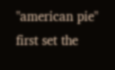"american pie" first set the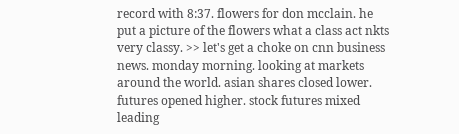record with 8:37. flowers for don mcclain. he put a picture of the flowers what a class act nkts very classy. >> let's get a choke on cnn business news. monday morning. looking at markets around the world. asian shares closed lower. futures opened higher. stock futures mixed leading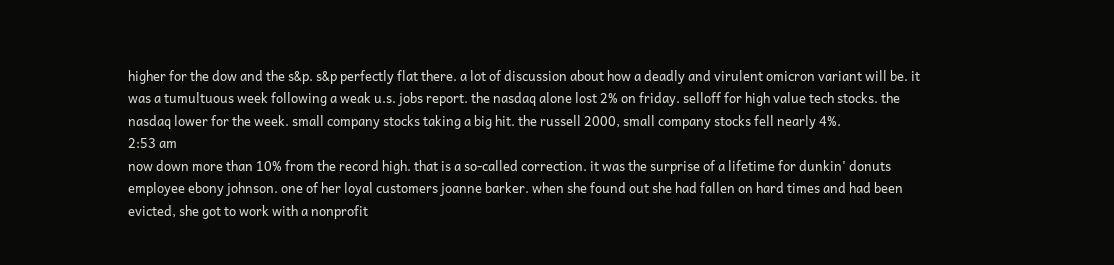higher for the dow and the s&p. s&p perfectly flat there. a lot of discussion about how a deadly and virulent omicron variant will be. it was a tumultuous week following a weak u.s. jobs report. the nasdaq alone lost 2% on friday. selloff for high value tech stocks. the nasdaq lower for the week. small company stocks taking a big hit. the russell 2000, small company stocks fell nearly 4%.
2:53 am
now down more than 10% from the record high. that is a so-called correction. it was the surprise of a lifetime for dunkin' donuts employee ebony johnson. one of her loyal customers joanne barker. when she found out she had fallen on hard times and had been evicted, she got to work with a nonprofit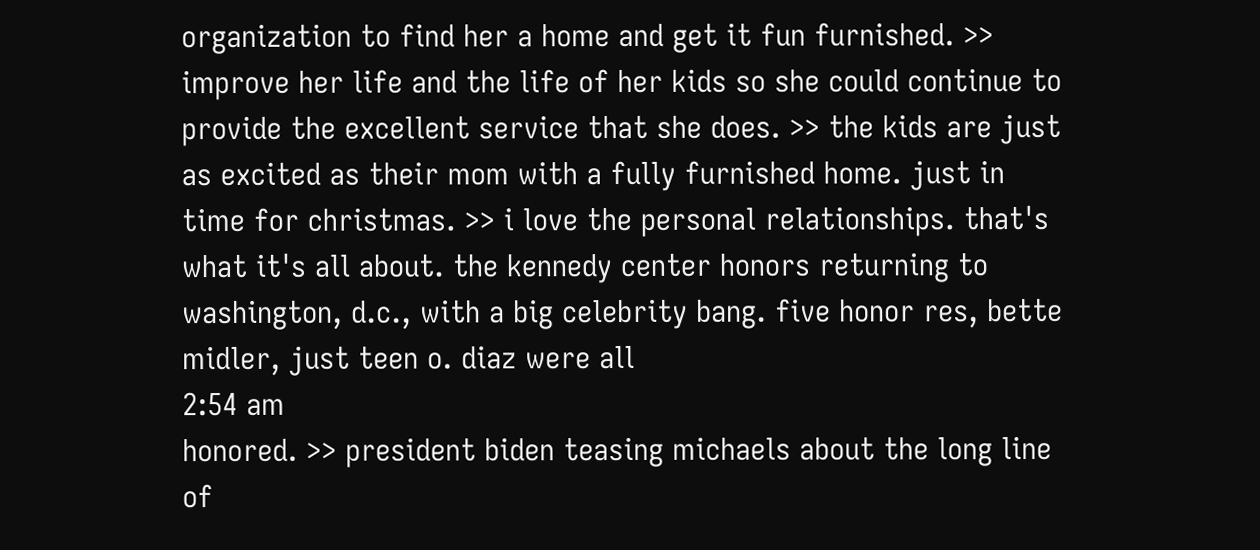organization to find her a home and get it fun furnished. >> improve her life and the life of her kids so she could continue to provide the excellent service that she does. >> the kids are just as excited as their mom with a fully furnished home. just in time for christmas. >> i love the personal relationships. that's what it's all about. the kennedy center honors returning to washington, d.c., with a big celebrity bang. five honor res, bette midler, just teen o. diaz were all
2:54 am
honored. >> president biden teasing michaels about the long line of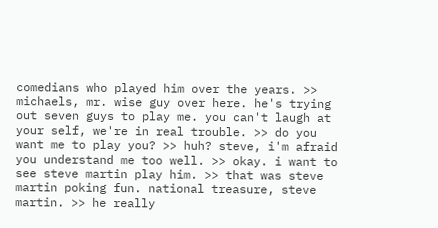comedians who played him over the years. >> michaels, mr. wise guy over here. he's trying out seven guys to play me. you can't laugh at your self, we're in real trouble. >> do you want me to play you? >> huh? steve, i'm afraid you understand me too well. >> okay. i want to see steve martin play him. >> that was steve martin poking fun. national treasure, steve martin. >> he really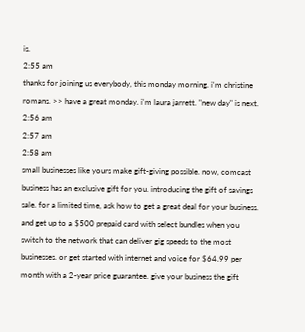is.
2:55 am
thanks for joining us everybody, this monday morning. i'm christine romans. >> have a great monday. i'm laura jarrett. "new day" is next.
2:56 am
2:57 am
2:58 am
small businesses like yours make gift-giving possible. now, comcast business has an exclusive gift for you. introducing the gift of savings sale. for a limited time, ask how to get a great deal for your business. and get up to a $500 prepaid card with select bundles when you switch to the network that can deliver gig speeds to the most businesses. or get started with internet and voice for $64.99 per month with a 2-year price guarantee. give your business the gift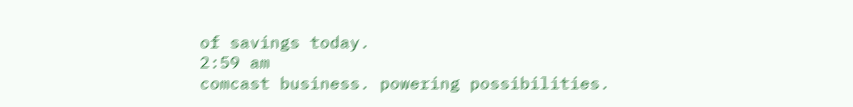of savings today.
2:59 am
comcast business. powering possibilities.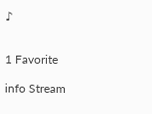♪


1 Favorite

info Stream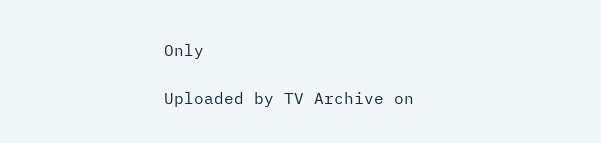Only

Uploaded by TV Archive on